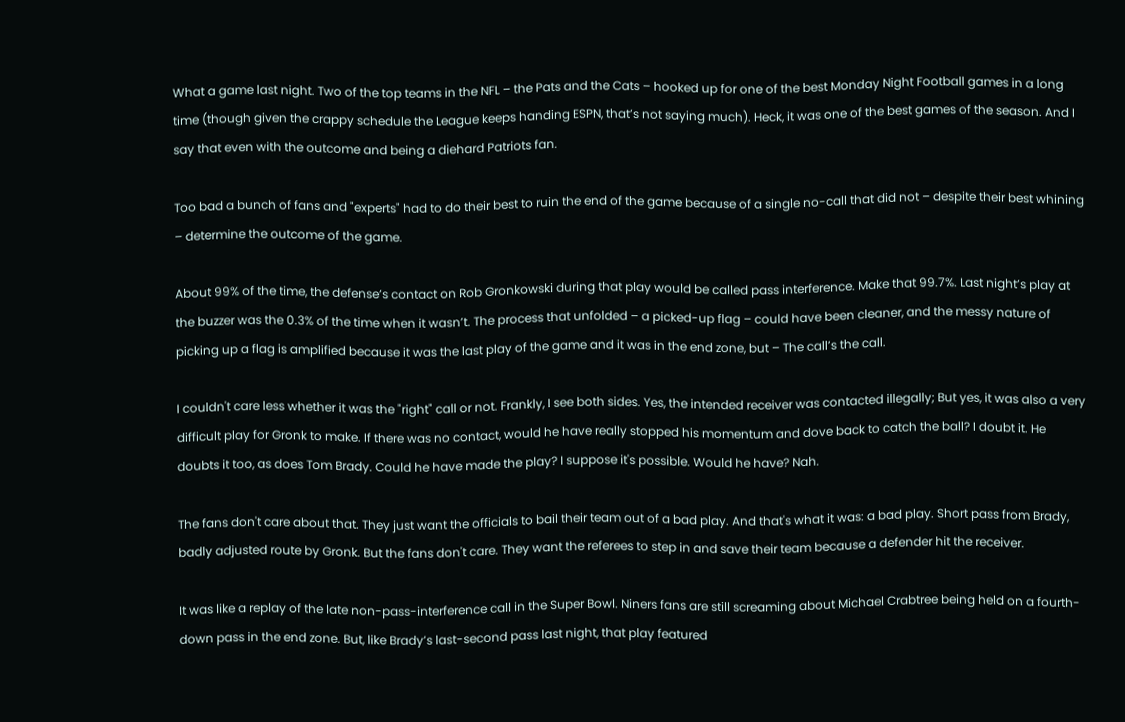What a game last night. Two of the top teams in the NFL – the Pats and the Cats – hooked up for one of the best Monday Night Football games in a long time (though given the crappy schedule the League keeps handing ESPN, that’s not saying much). Heck, it was one of the best games of the season. And I say that even with the outcome and being a diehard Patriots fan.

Too bad a bunch of fans and "experts" had to do their best to ruin the end of the game because of a single no-call that did not – despite their best whining – determine the outcome of the game.

About 99% of the time, the defense’s contact on Rob Gronkowski during that play would be called pass interference. Make that 99.7%. Last night’s play at the buzzer was the 0.3% of the time when it wasn’t. The process that unfolded – a picked-up flag – could have been cleaner, and the messy nature of picking up a flag is amplified because it was the last play of the game and it was in the end zone, but – The call’s the call.

I couldn't care less whether it was the "right" call or not. Frankly, I see both sides. Yes, the intended receiver was contacted illegally; But yes, it was also a very difficult play for Gronk to make. If there was no contact, would he have really stopped his momentum and dove back to catch the ball? I doubt it. He doubts it too, as does Tom Brady. Could he have made the play? I suppose it's possible. Would he have? Nah.

The fans don't care about that. They just want the officials to bail their team out of a bad play. And that's what it was: a bad play. Short pass from Brady, badly adjusted route by Gronk. But the fans don't care. They want the referees to step in and save their team because a defender hit the receiver.

It was like a replay of the late non-pass-interference call in the Super Bowl. Niners fans are still screaming about Michael Crabtree being held on a fourth-down pass in the end zone. But, like Brady’s last-second pass last night, that play featured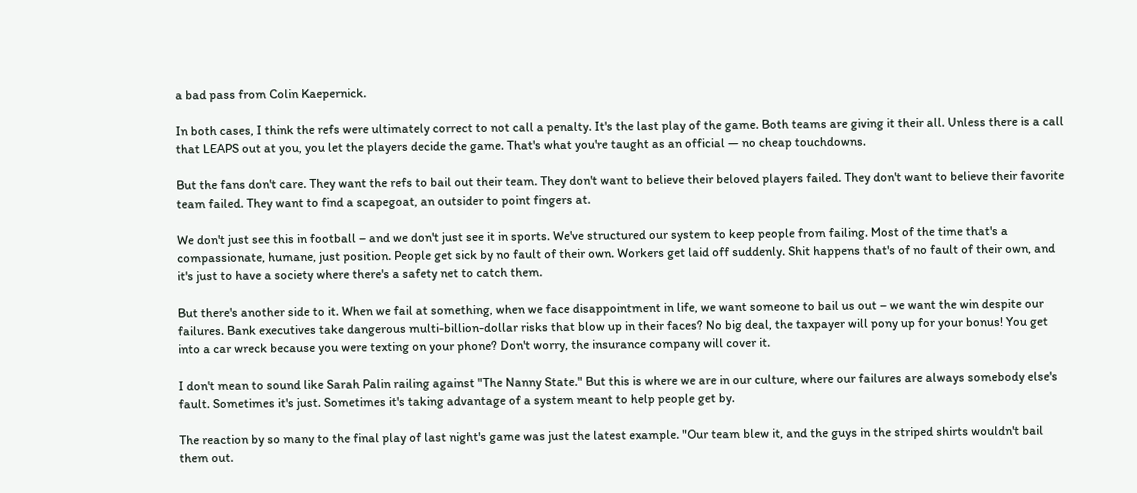a bad pass from Colin Kaepernick.

In both cases, I think the refs were ultimately correct to not call a penalty. It's the last play of the game. Both teams are giving it their all. Unless there is a call that LEAPS out at you, you let the players decide the game. That's what you're taught as an official — no cheap touchdowns.

But the fans don't care. They want the refs to bail out their team. They don't want to believe their beloved players failed. They don't want to believe their favorite team failed. They want to find a scapegoat, an outsider to point fingers at.

We don't just see this in football – and we don't just see it in sports. We've structured our system to keep people from failing. Most of the time that's a compassionate, humane, just position. People get sick by no fault of their own. Workers get laid off suddenly. Shit happens that's of no fault of their own, and it's just to have a society where there's a safety net to catch them.

But there's another side to it. When we fail at something, when we face disappointment in life, we want someone to bail us out – we want the win despite our failures. Bank executives take dangerous multi-billion-dollar risks that blow up in their faces? No big deal, the taxpayer will pony up for your bonus! You get into a car wreck because you were texting on your phone? Don't worry, the insurance company will cover it.

I don't mean to sound like Sarah Palin railing against "The Nanny State." But this is where we are in our culture, where our failures are always somebody else's fault. Sometimes it's just. Sometimes it's taking advantage of a system meant to help people get by.

The reaction by so many to the final play of last night's game was just the latest example. "Our team blew it, and the guys in the striped shirts wouldn't bail them out.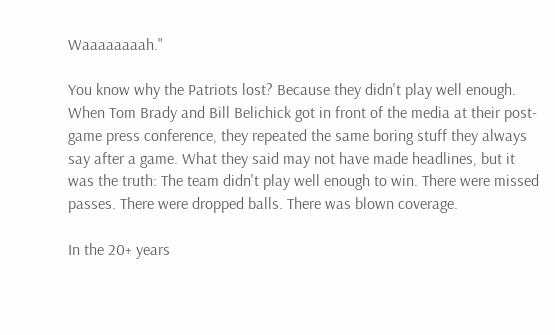Waaaaaaaah."

You know why the Patriots lost? Because they didn't play well enough. When Tom Brady and Bill Belichick got in front of the media at their post-game press conference, they repeated the same boring stuff they always say after a game. What they said may not have made headlines, but it was the truth: The team didn't play well enough to win. There were missed passes. There were dropped balls. There was blown coverage.

In the 20+ years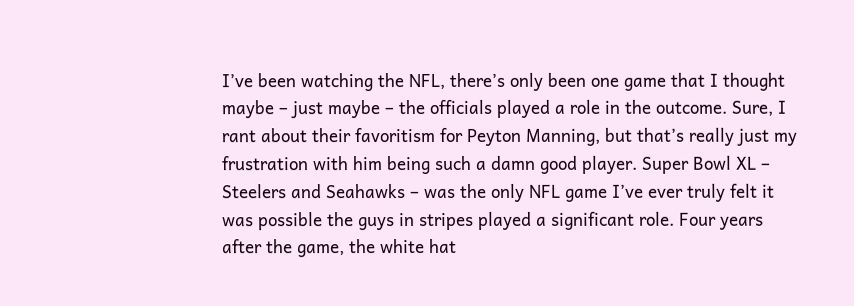I’ve been watching the NFL, there’s only been one game that I thought maybe – just maybe – the officials played a role in the outcome. Sure, I rant about their favoritism for Peyton Manning, but that’s really just my frustration with him being such a damn good player. Super Bowl XL – Steelers and Seahawks – was the only NFL game I’ve ever truly felt it was possible the guys in stripes played a significant role. Four years after the game, the white hat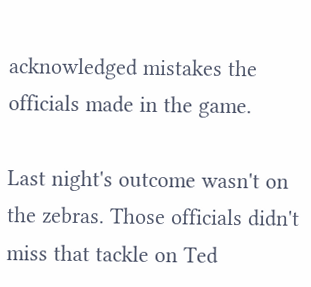acknowledged mistakes the officials made in the game.

Last night's outcome wasn't on the zebras. Those officials didn't miss that tackle on Ted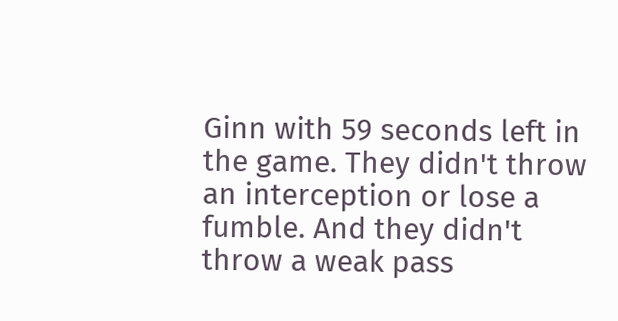Ginn with 59 seconds left in the game. They didn't throw an interception or lose a fumble. And they didn't throw a weak pass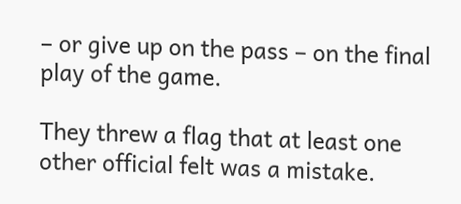– or give up on the pass – on the final play of the game.

They threw a flag that at least one other official felt was a mistake.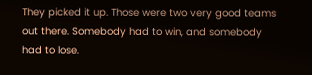They picked it up. Those were two very good teams out there. Somebody had to win, and somebody had to lose.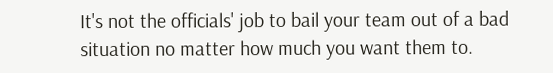It's not the officials' job to bail your team out of a bad situation no matter how much you want them to.